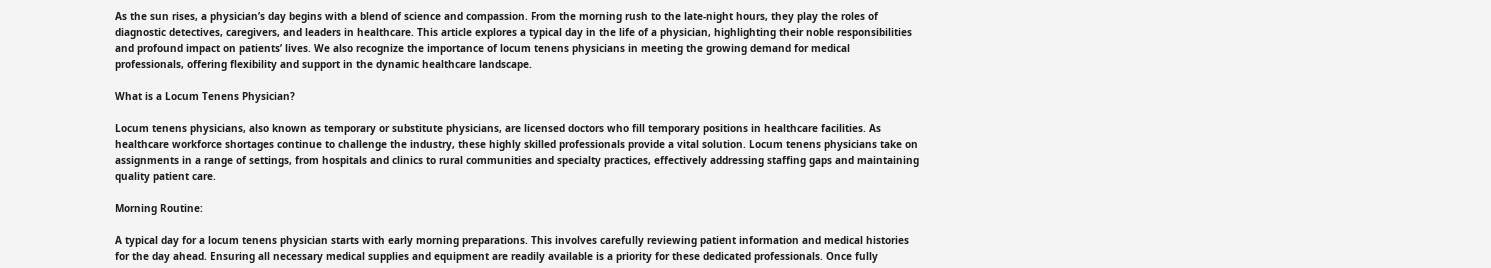As the sun rises, a physician’s day begins with a blend of science and compassion. From the morning rush to the late-night hours, they play the roles of diagnostic detectives, caregivers, and leaders in healthcare. This article explores a typical day in the life of a physician, highlighting their noble responsibilities and profound impact on patients’ lives. We also recognize the importance of locum tenens physicians in meeting the growing demand for medical professionals, offering flexibility and support in the dynamic healthcare landscape.

What is a Locum Tenens Physician?

Locum tenens physicians, also known as temporary or substitute physicians, are licensed doctors who fill temporary positions in healthcare facilities. As healthcare workforce shortages continue to challenge the industry, these highly skilled professionals provide a vital solution. Locum tenens physicians take on assignments in a range of settings, from hospitals and clinics to rural communities and specialty practices, effectively addressing staffing gaps and maintaining quality patient care.

Morning Routine:

A typical day for a locum tenens physician starts with early morning preparations. This involves carefully reviewing patient information and medical histories for the day ahead. Ensuring all necessary medical supplies and equipment are readily available is a priority for these dedicated professionals. Once fully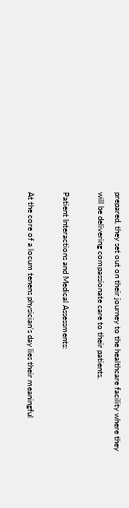prepared, they set out on their journey to the healthcare facility where they will be delivering compassionate care to their patients.

Patient Interactions and Medical Assessments:

At the core of a locum tenens physician’s day lies their meaningful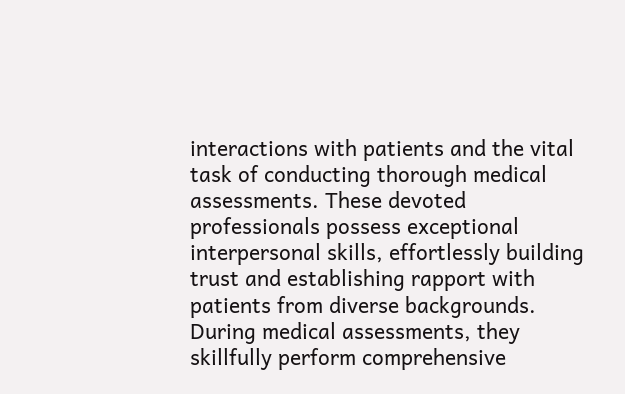interactions with patients and the vital task of conducting thorough medical assessments. These devoted professionals possess exceptional interpersonal skills, effortlessly building trust and establishing rapport with patients from diverse backgrounds. During medical assessments, they skillfully perform comprehensive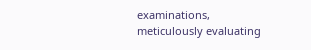examinations, meticulously evaluating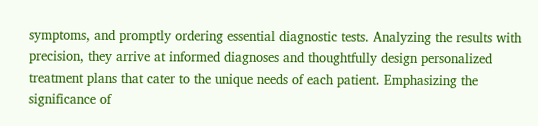symptoms, and promptly ordering essential diagnostic tests. Analyzing the results with precision, they arrive at informed diagnoses and thoughtfully design personalized treatment plans that cater to the unique needs of each patient. Emphasizing the significance of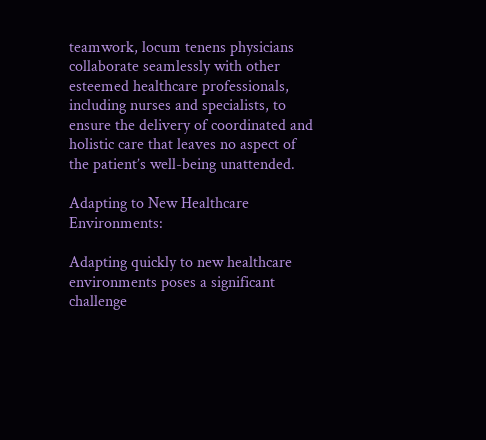teamwork, locum tenens physicians collaborate seamlessly with other esteemed healthcare professionals, including nurses and specialists, to ensure the delivery of coordinated and holistic care that leaves no aspect of the patient’s well-being unattended.

Adapting to New Healthcare Environments:

Adapting quickly to new healthcare environments poses a significant challenge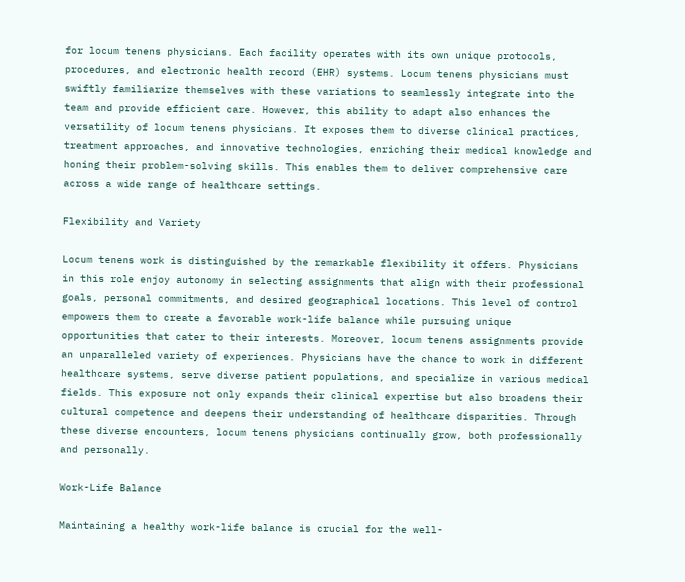for locum tenens physicians. Each facility operates with its own unique protocols, procedures, and electronic health record (EHR) systems. Locum tenens physicians must swiftly familiarize themselves with these variations to seamlessly integrate into the team and provide efficient care. However, this ability to adapt also enhances the versatility of locum tenens physicians. It exposes them to diverse clinical practices, treatment approaches, and innovative technologies, enriching their medical knowledge and honing their problem-solving skills. This enables them to deliver comprehensive care across a wide range of healthcare settings.

Flexibility and Variety

Locum tenens work is distinguished by the remarkable flexibility it offers. Physicians in this role enjoy autonomy in selecting assignments that align with their professional goals, personal commitments, and desired geographical locations. This level of control empowers them to create a favorable work-life balance while pursuing unique opportunities that cater to their interests. Moreover, locum tenens assignments provide an unparalleled variety of experiences. Physicians have the chance to work in different healthcare systems, serve diverse patient populations, and specialize in various medical fields. This exposure not only expands their clinical expertise but also broadens their cultural competence and deepens their understanding of healthcare disparities. Through these diverse encounters, locum tenens physicians continually grow, both professionally and personally.

Work-Life Balance

Maintaining a healthy work-life balance is crucial for the well-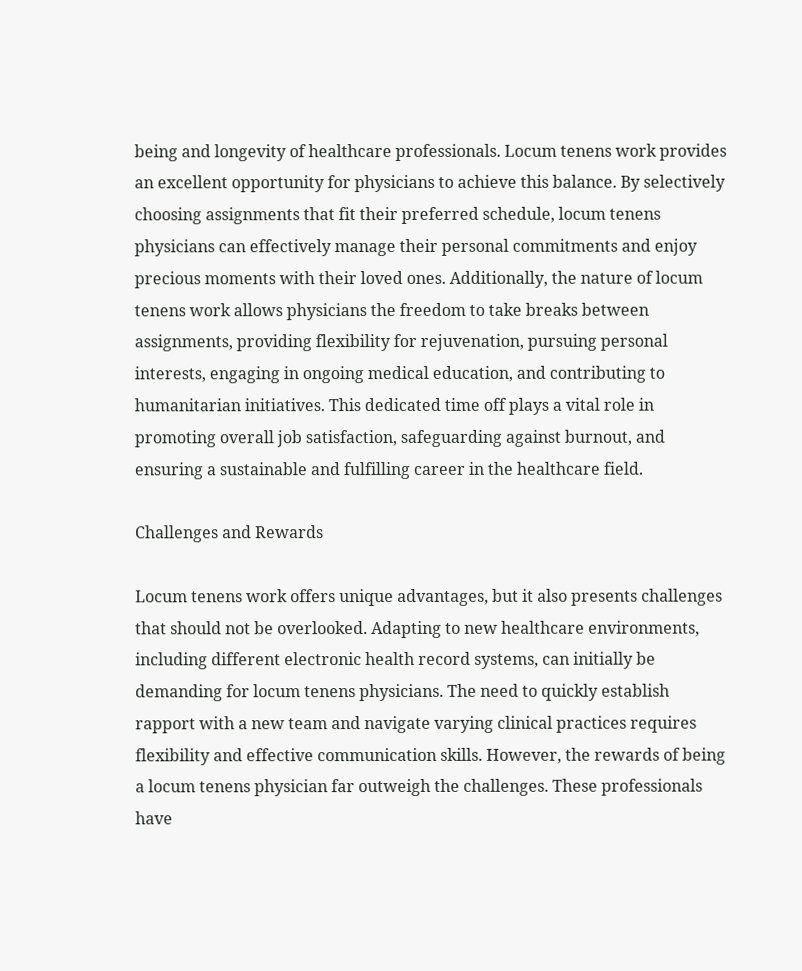being and longevity of healthcare professionals. Locum tenens work provides an excellent opportunity for physicians to achieve this balance. By selectively choosing assignments that fit their preferred schedule, locum tenens physicians can effectively manage their personal commitments and enjoy precious moments with their loved ones. Additionally, the nature of locum tenens work allows physicians the freedom to take breaks between assignments, providing flexibility for rejuvenation, pursuing personal interests, engaging in ongoing medical education, and contributing to humanitarian initiatives. This dedicated time off plays a vital role in promoting overall job satisfaction, safeguarding against burnout, and ensuring a sustainable and fulfilling career in the healthcare field.

Challenges and Rewards

Locum tenens work offers unique advantages, but it also presents challenges that should not be overlooked. Adapting to new healthcare environments, including different electronic health record systems, can initially be demanding for locum tenens physicians. The need to quickly establish rapport with a new team and navigate varying clinical practices requires flexibility and effective communication skills. However, the rewards of being a locum tenens physician far outweigh the challenges. These professionals have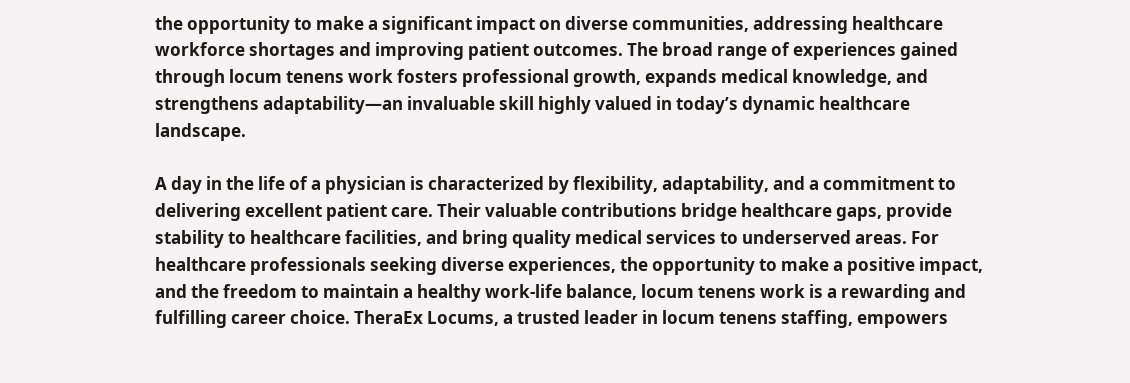the opportunity to make a significant impact on diverse communities, addressing healthcare workforce shortages and improving patient outcomes. The broad range of experiences gained through locum tenens work fosters professional growth, expands medical knowledge, and strengthens adaptability—an invaluable skill highly valued in today’s dynamic healthcare landscape.

A day in the life of a physician is characterized by flexibility, adaptability, and a commitment to delivering excellent patient care. Their valuable contributions bridge healthcare gaps, provide stability to healthcare facilities, and bring quality medical services to underserved areas. For healthcare professionals seeking diverse experiences, the opportunity to make a positive impact, and the freedom to maintain a healthy work-life balance, locum tenens work is a rewarding and fulfilling career choice. TheraEx Locums, a trusted leader in locum tenens staffing, empowers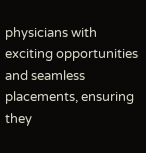physicians with exciting opportunities and seamless placements, ensuring they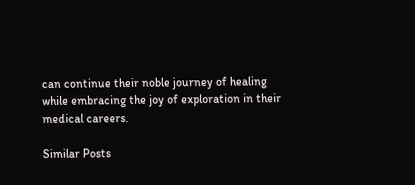can continue their noble journey of healing while embracing the joy of exploration in their medical careers.

Similar Posts